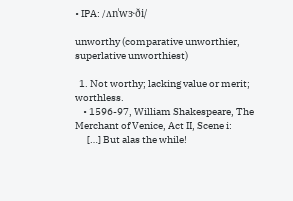• IPA: /ʌnˈwɝði/

unworthy (comparative unworthier, superlative unworthiest)

  1. Not worthy; lacking value or merit; worthless.
    • 1596-97, William Shakespeare, The Merchant of Venice, Act II, Scene i:
      […] But alas the while!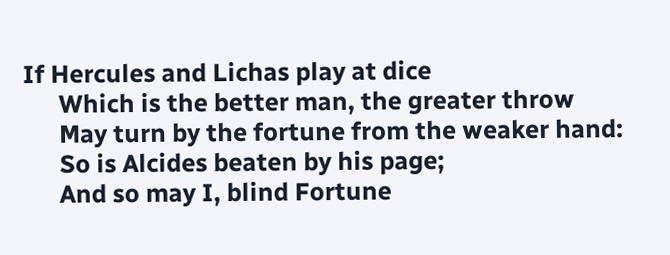If Hercules and Lichas play at dice
      Which is the better man, the greater throw
      May turn by the fortune from the weaker hand:
      So is Alcides beaten by his page;
      And so may I, blind Fortune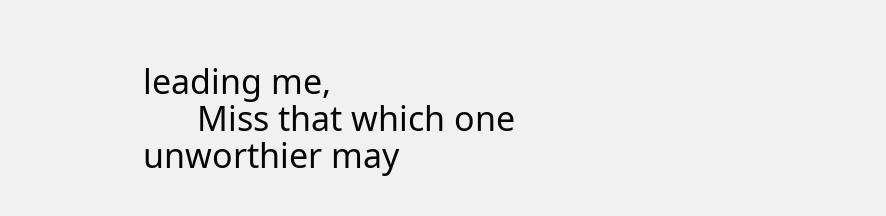leading me,
      Miss that which one unworthier may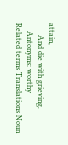attain,
      And die with grieving.
    Antonyms: worthy
Related terms Translations Noun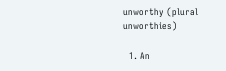unworthy (plural unworthies)

  1. An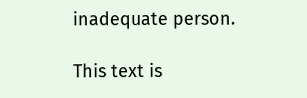inadequate person.

This text is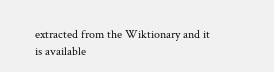extracted from the Wiktionary and it is available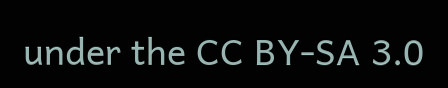under the CC BY-SA 3.0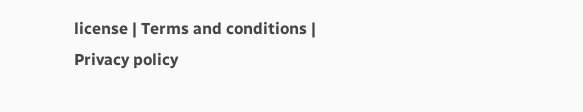license | Terms and conditions | Privacy policy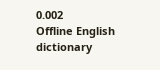0.002
Offline English dictionary